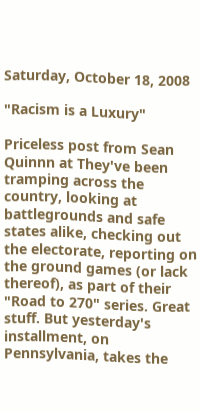Saturday, October 18, 2008

"Racism is a Luxury"

Priceless post from Sean Quinnn at They've been tramping across the country, looking at battlegrounds and safe states alike, checking out the electorate, reporting on the ground games (or lack thereof), as part of their "Road to 270" series. Great stuff. But yesterday's installment, on Pennsylvania, takes the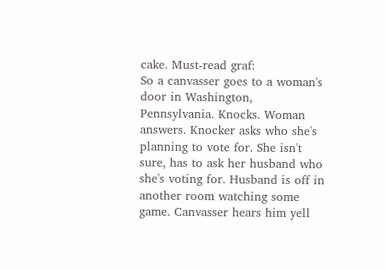cake. Must-read graf:
So a canvasser goes to a woman's door in Washington, Pennsylvania. Knocks. Woman answers. Knocker asks who she's planning to vote for. She isn't sure, has to ask her husband who she's voting for. Husband is off in another room watching some game. Canvasser hears him yell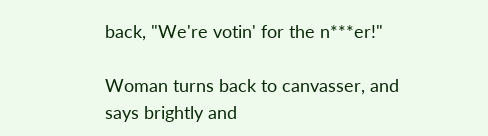back, "We're votin' for the n***er!"

Woman turns back to canvasser, and says brightly and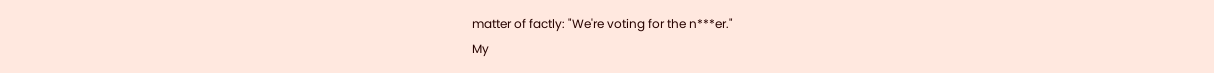matter of factly: "We're voting for the n***er."
My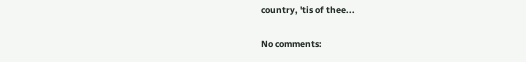country, 'tis of thee...

No comments: